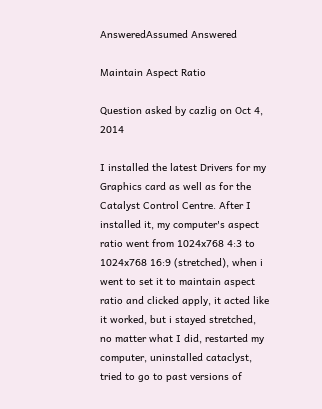AnsweredAssumed Answered

Maintain Aspect Ratio

Question asked by cazlig on Oct 4, 2014

I installed the latest Drivers for my Graphics card as well as for the Catalyst Control Centre. After I installed it, my computer's aspect ratio went from 1024x768 4:3 to 1024x768 16:9 (stretched), when i went to set it to maintain aspect ratio and clicked apply, it acted like it worked, but i stayed stretched, no matter what I did, restarted my computer, uninstalled cataclyst, tried to go to past versions of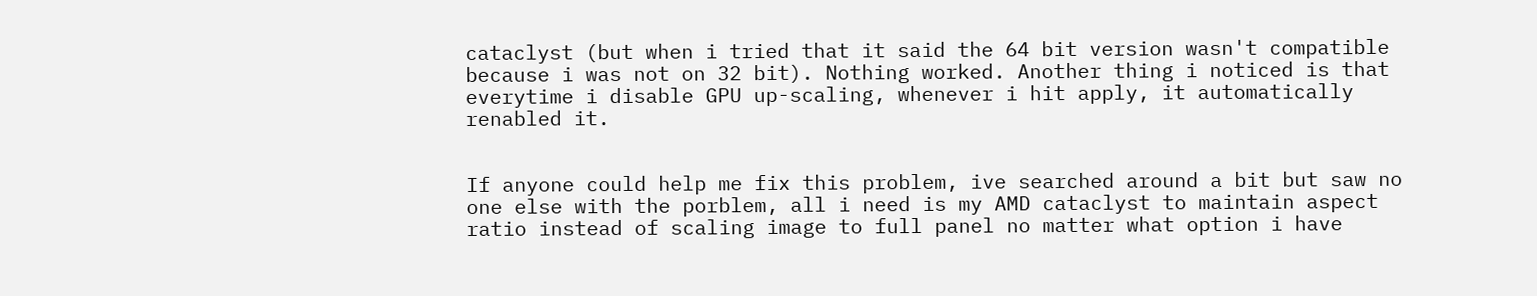cataclyst (but when i tried that it said the 64 bit version wasn't compatible because i was not on 32 bit). Nothing worked. Another thing i noticed is that everytime i disable GPU up-scaling, whenever i hit apply, it automatically renabled it.


If anyone could help me fix this problem, ive searched around a bit but saw no one else with the porblem, all i need is my AMD cataclyst to maintain aspect ratio instead of scaling image to full panel no matter what option i have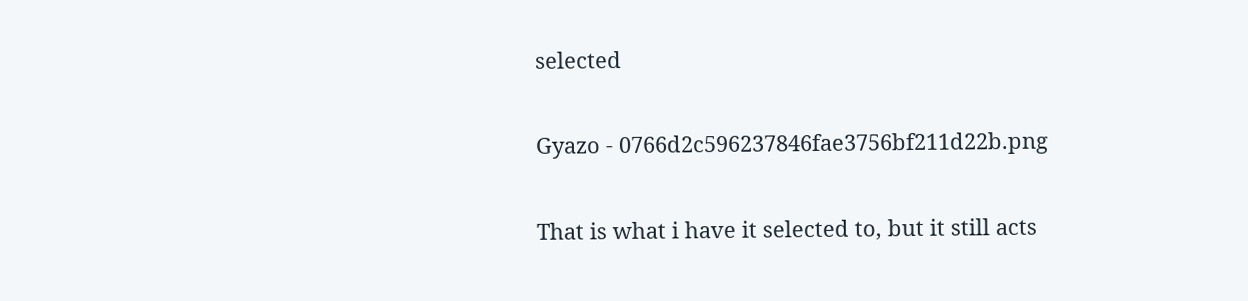selected


Gyazo - 0766d2c596237846fae3756bf211d22b.png


That is what i have it selected to, but it still acts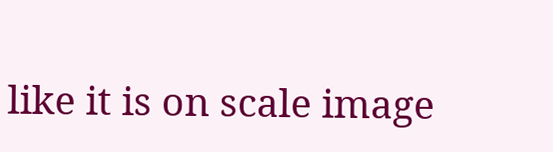like it is on scale image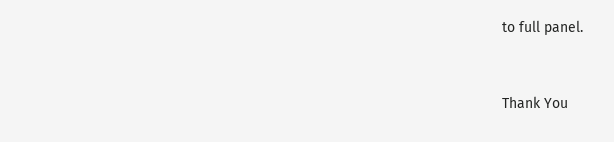to full panel.


Thank You